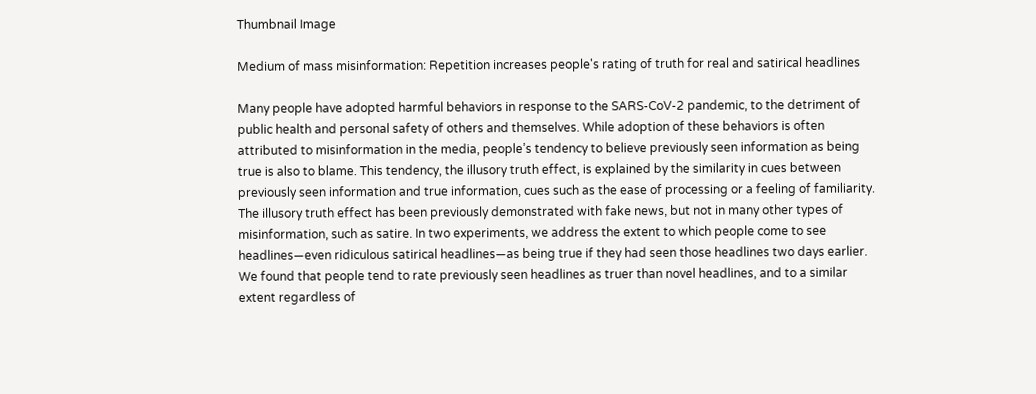Thumbnail Image

Medium of mass misinformation: Repetition increases people's rating of truth for real and satirical headlines

Many people have adopted harmful behaviors in response to the SARS-CoV-2 pandemic, to the detriment of public health and personal safety of others and themselves. While adoption of these behaviors is often attributed to misinformation in the media, people’s tendency to believe previously seen information as being true is also to blame. This tendency, the illusory truth effect, is explained by the similarity in cues between previously seen information and true information, cues such as the ease of processing or a feeling of familiarity. The illusory truth effect has been previously demonstrated with fake news, but not in many other types of misinformation, such as satire. In two experiments, we address the extent to which people come to see headlines—even ridiculous satirical headlines—as being true if they had seen those headlines two days earlier. We found that people tend to rate previously seen headlines as truer than novel headlines, and to a similar extent regardless of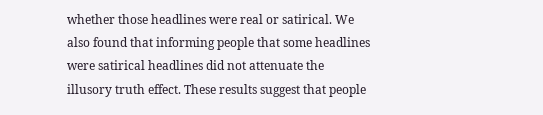whether those headlines were real or satirical. We also found that informing people that some headlines were satirical headlines did not attenuate the illusory truth effect. These results suggest that people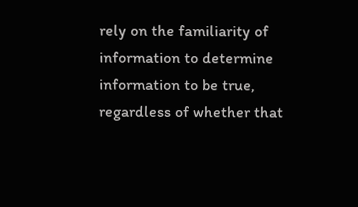rely on the familiarity of information to determine information to be true, regardless of whether that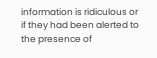information is ridiculous or if they had been alerted to the presence of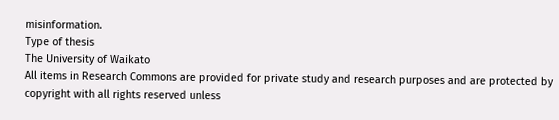misinformation.
Type of thesis
The University of Waikato
All items in Research Commons are provided for private study and research purposes and are protected by copyright with all rights reserved unless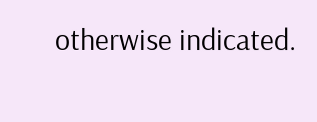otherwise indicated.